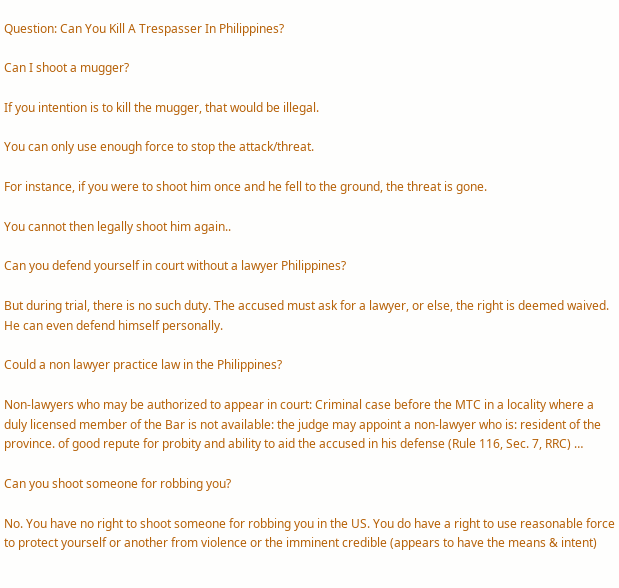Question: Can You Kill A Trespasser In Philippines?

Can I shoot a mugger?

If you intention is to kill the mugger, that would be illegal.

You can only use enough force to stop the attack/threat.

For instance, if you were to shoot him once and he fell to the ground, the threat is gone.

You cannot then legally shoot him again..

Can you defend yourself in court without a lawyer Philippines?

But during trial, there is no such duty. The accused must ask for a lawyer, or else, the right is deemed waived. He can even defend himself personally.

Could a non lawyer practice law in the Philippines?

Non-lawyers who may be authorized to appear in court: Criminal case before the MTC in a locality where a duly licensed member of the Bar is not available: the judge may appoint a non-lawyer who is: resident of the province. of good repute for probity and ability to aid the accused in his defense (Rule 116, Sec. 7, RRC) …

Can you shoot someone for robbing you?

No. You have no right to shoot someone for robbing you in the US. You do have a right to use reasonable force to protect yourself or another from violence or the imminent credible (appears to have the means & intent)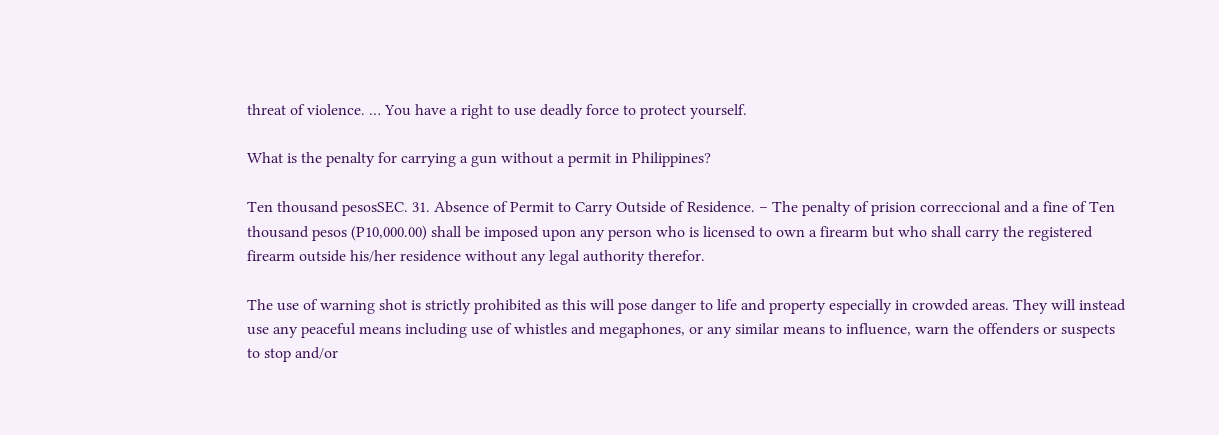threat of violence. … You have a right to use deadly force to protect yourself.

What is the penalty for carrying a gun without a permit in Philippines?

Ten thousand pesosSEC. 31. Absence of Permit to Carry Outside of Residence. – The penalty of prision correccional and a fine of Ten thousand pesos (P10,000.00) shall be imposed upon any person who is licensed to own a firearm but who shall carry the registered firearm outside his/her residence without any legal authority therefor.

The use of warning shot is strictly prohibited as this will pose danger to life and property especially in crowded areas. They will instead use any peaceful means including use of whistles and megaphones, or any similar means to influence, warn the offenders or suspects to stop and/or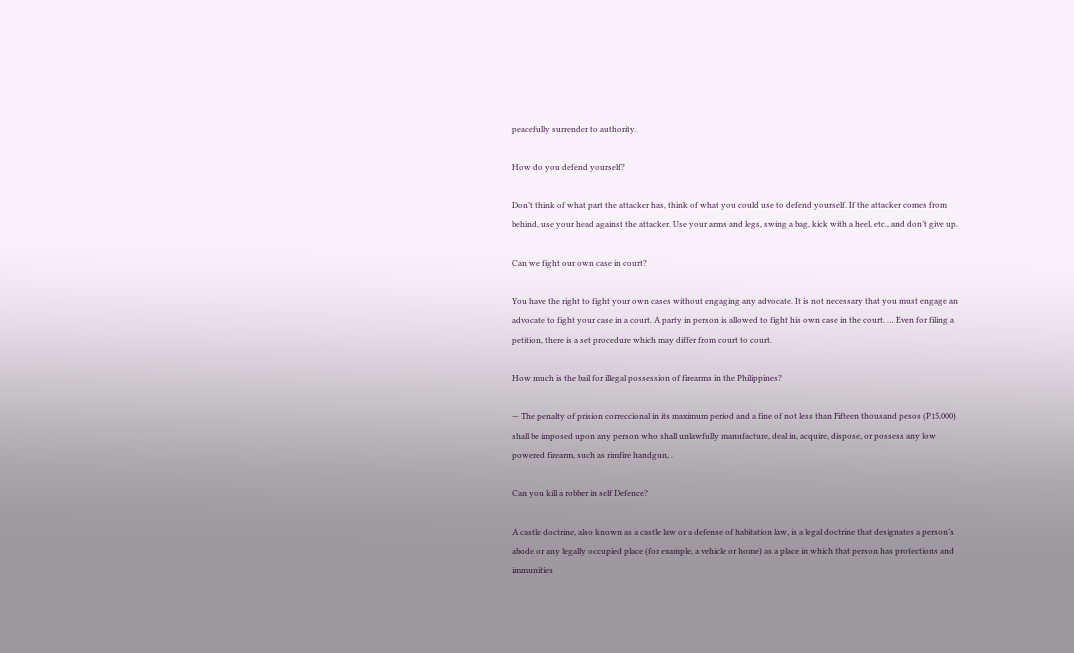peacefully surrender to authority.

How do you defend yourself?

Don’t think of what part the attacker has, think of what you could use to defend yourself. If the attacker comes from behind, use your head against the attacker. Use your arms and legs, swing a bag, kick with a heel, etc., and don’t give up.

Can we fight our own case in court?

You have the right to fight your own cases without engaging any advocate. It is not necessary that you must engage an advocate to fight your case in a court. A party in person is allowed to fight his own case in the court. … Even for filing a petition, there is a set procedure which may differ from court to court.

How much is the bail for illegal possession of firearms in the Philippines?

— The penalty of prision correccional in its maximum period and a fine of not less than Fifteen thousand pesos (P15,000) shall be imposed upon any person who shall unlawfully manufacture, deal in, acquire, dispose, or possess any low powered firearm, such as rimfire handgun, .

Can you kill a robber in self Defence?

A castle doctrine, also known as a castle law or a defense of habitation law, is a legal doctrine that designates a person’s abode or any legally occupied place (for example, a vehicle or home) as a place in which that person has protections and immunities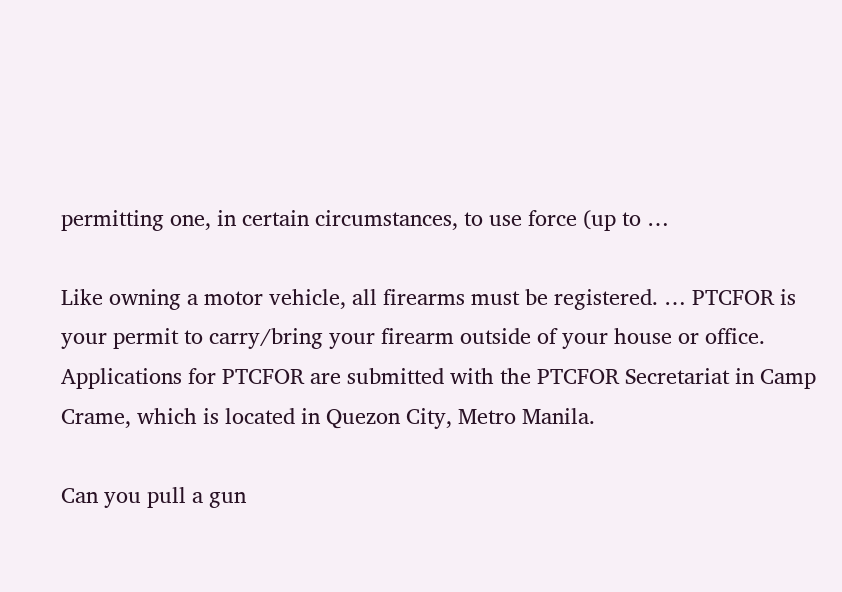permitting one, in certain circumstances, to use force (up to …

Like owning a motor vehicle, all firearms must be registered. … PTCFOR is your permit to carry/bring your firearm outside of your house or office. Applications for PTCFOR are submitted with the PTCFOR Secretariat in Camp Crame, which is located in Quezon City, Metro Manila.

Can you pull a gun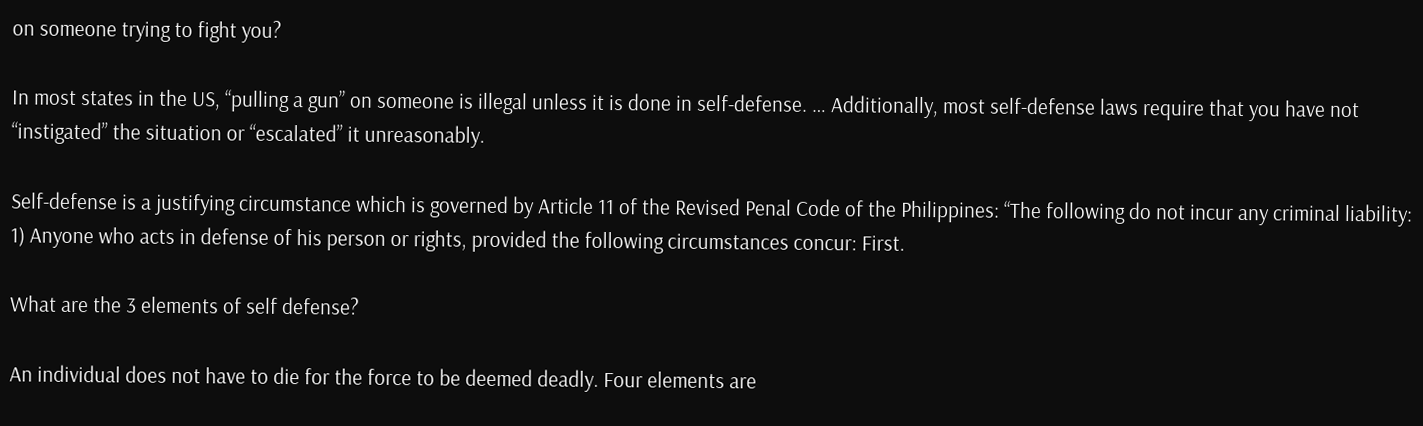on someone trying to fight you?

In most states in the US, “pulling a gun” on someone is illegal unless it is done in self-defense. … Additionally, most self-defense laws require that you have not “instigated” the situation or “escalated” it unreasonably.

Self-defense is a justifying circumstance which is governed by Article 11 of the Revised Penal Code of the Philippines: “The following do not incur any criminal liability: 1) Anyone who acts in defense of his person or rights, provided the following circumstances concur: First.

What are the 3 elements of self defense?

An individual does not have to die for the force to be deemed deadly. Four elements are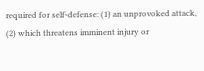required for self-defense: (1) an unprovoked attack, (2) which threatens imminent injury or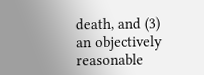death, and (3) an objectively reasonable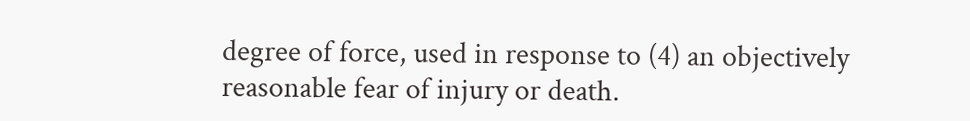degree of force, used in response to (4) an objectively reasonable fear of injury or death.